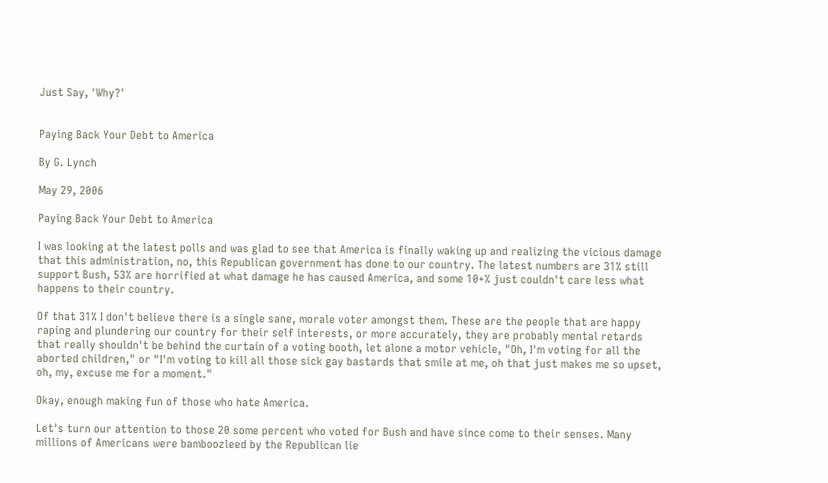Just Say, 'Why?'


Paying Back Your Debt to America

By G. Lynch

May 29, 2006

Paying Back Your Debt to America

I was looking at the latest polls and was glad to see that America is finally waking up and realizing the vicious damage that this administration, no, this Republican government has done to our country. The latest numbers are 31% still support Bush, 53% are horrified at what damage he has caused America, and some 10+% just couldn't care less what happens to their country.

Of that 31% I don't believe there is a single sane, morale voter amongst them. These are the people that are happy raping and plundering our country for their self interests, or more accurately, they are probably mental retards that really shouldn't be behind the curtain of a voting booth, let alone a motor vehicle, "Oh, I'm voting for all the aborted children," or "I'm voting to kill all those sick gay bastards that smile at me, oh that just makes me so upset, oh, my, excuse me for a moment."

Okay, enough making fun of those who hate America.

Let's turn our attention to those 20 some percent who voted for Bush and have since come to their senses. Many millions of Americans were bamboozleed by the Republican lie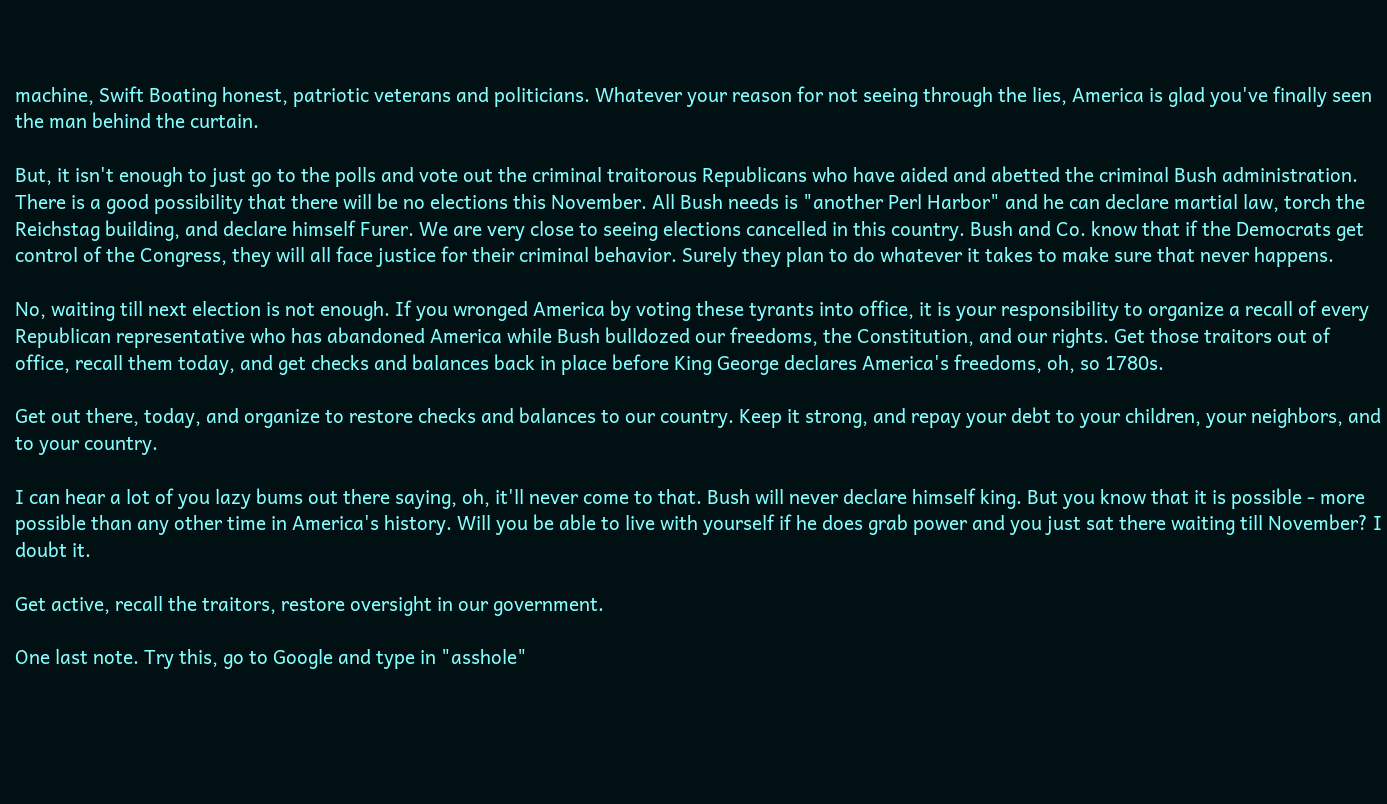machine, Swift Boating honest, patriotic veterans and politicians. Whatever your reason for not seeing through the lies, America is glad you've finally seen the man behind the curtain.

But, it isn't enough to just go to the polls and vote out the criminal traitorous Republicans who have aided and abetted the criminal Bush administration. There is a good possibility that there will be no elections this November. All Bush needs is "another Perl Harbor" and he can declare martial law, torch the Reichstag building, and declare himself Furer. We are very close to seeing elections cancelled in this country. Bush and Co. know that if the Democrats get control of the Congress, they will all face justice for their criminal behavior. Surely they plan to do whatever it takes to make sure that never happens.

No, waiting till next election is not enough. If you wronged America by voting these tyrants into office, it is your responsibility to organize a recall of every Republican representative who has abandoned America while Bush bulldozed our freedoms, the Constitution, and our rights. Get those traitors out of office, recall them today, and get checks and balances back in place before King George declares America's freedoms, oh, so 1780s.

Get out there, today, and organize to restore checks and balances to our country. Keep it strong, and repay your debt to your children, your neighbors, and to your country.

I can hear a lot of you lazy bums out there saying, oh, it'll never come to that. Bush will never declare himself king. But you know that it is possible - more possible than any other time in America's history. Will you be able to live with yourself if he does grab power and you just sat there waiting till November? I doubt it.

Get active, recall the traitors, restore oversight in our government.

One last note. Try this, go to Google and type in "asshole"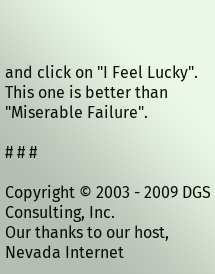and click on "I Feel Lucky". This one is better than "Miserable Failure".

# # #

Copyright © 2003 - 2009 DGS Consulting, Inc.
Our thanks to our host, Nevada Internet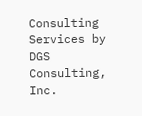Consulting Services by DGS Consulting, Inc.